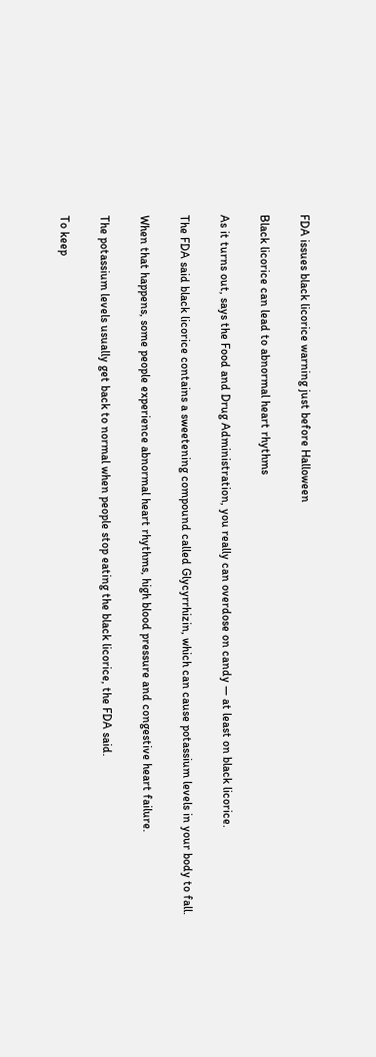FDA issues black licorice warning just before Halloween

Black licorice can lead to abnormal heart rhythms

As it turns out, says the Food and Drug Administration, you really can overdose on candy — at least on black licorice.

The FDA said black licorice contains a sweetening compound called Glycyrrhizin, which can cause potassium levels in your body to fall.

When that happens, some people experience abnormal heart rhythms, high blood pressure and congestive heart failure.

The potassium levels usually get back to normal when people stop eating the black licorice, the FDA said.

To keep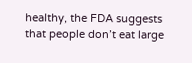healthy, the FDA suggests that people don’t eat large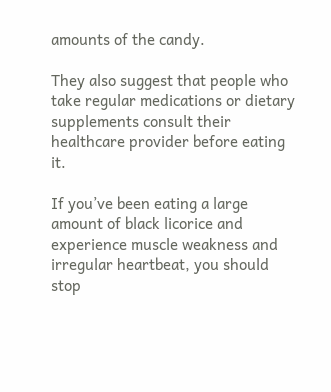amounts of the candy.

They also suggest that people who take regular medications or dietary supplements consult their healthcare provider before eating it.

If you’ve been eating a large amount of black licorice and experience muscle weakness and irregular heartbeat, you should stop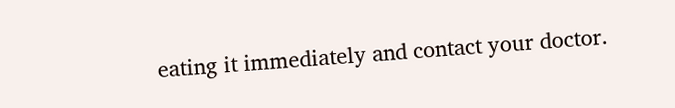eating it immediately and contact your doctor.